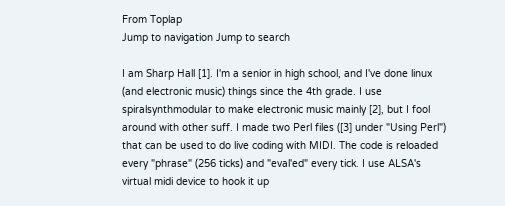From Toplap
Jump to navigation Jump to search

I am Sharp Hall [1]. I'm a senior in high school, and I've done linux (and electronic music) things since the 4th grade. I use spiralsynthmodular to make electronic music mainly [2], but I fool around with other suff. I made two Perl files ([3] under "Using Perl") that can be used to do live coding with MIDI. The code is reloaded every "phrase" (256 ticks) and "eval'ed" every tick. I use ALSA's virtual midi device to hook it up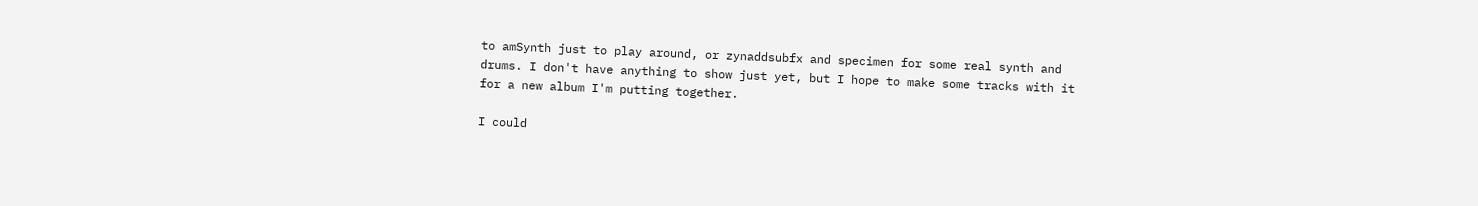to amSynth just to play around, or zynaddsubfx and specimen for some real synth and drums. I don't have anything to show just yet, but I hope to make some tracks with it for a new album I'm putting together.

I could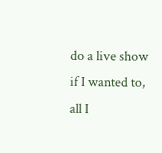do a live show if I wanted to, all I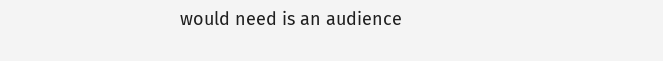would need is an audience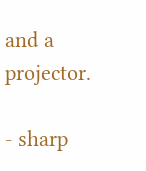and a projector.

- sharp